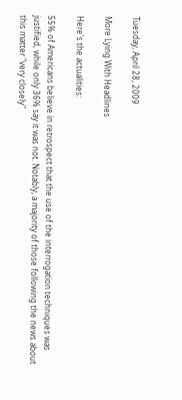Tuesday, April 28, 2009

More Lying With Headlines

Here's the actualities:

55% of Americans believe in retrospect that the use of the interrogation techniques was justified, while only 36% say it was not. Notably, a majority of those following the news about this matter "very closely"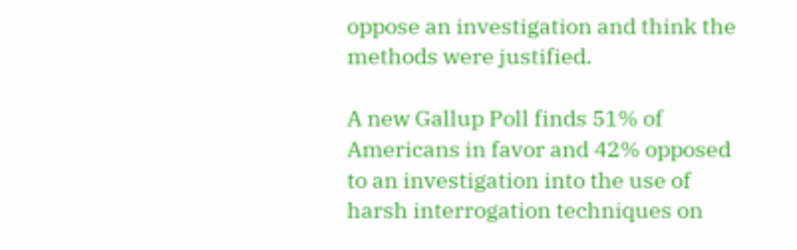oppose an investigation and think the methods were justified.

A new Gallup Poll finds 51% of Americans in favor and 42% opposed to an investigation into the use of harsh interrogation techniques on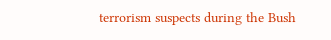terrorism suspects during the Bush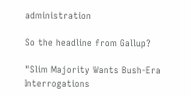administration

So the headline from Gallup?

"Slim Majority Wants Bush-Era Interrogations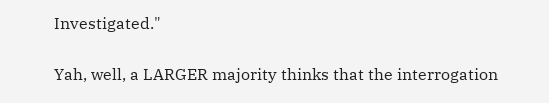Investigated."

Yah, well, a LARGER majority thinks that the interrogation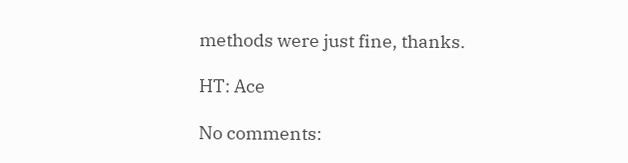methods were just fine, thanks.

HT: Ace

No comments: